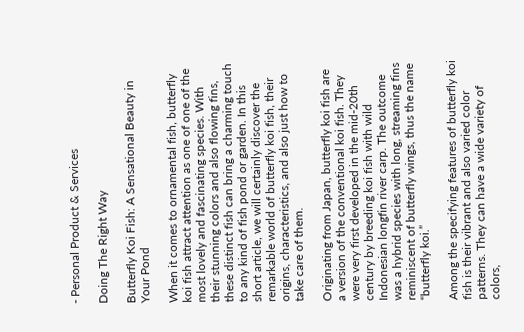- Personal Product & Services

Doing The Right Way

Butterfly Koi Fish: A Sensational Beauty in Your Pond

When it comes to ornamental fish, butterfly koi fish attract attention as one of one of the most lovely and fascinating species. With their stunning colors and also flowing fins, these distinct fish can bring a charming touch to any kind of fish pond or garden. In this short article, we will certainly discover the remarkable world of butterfly koi fish, their origins, characteristics, and also just how to take care of them.

Originating from Japan, butterfly koi fish are a version of the conventional koi fish. They were very first developed in the mid-20th century by breeding koi fish with wild Indonesian longfin river carp. The outcome was a hybrid species with long, streaming fins reminiscent of butterfly wings, thus the name “butterfly koi.”

Among the specifying features of butterfly koi fish is their vibrant and also varied color patterns. They can have a wide variety of colors,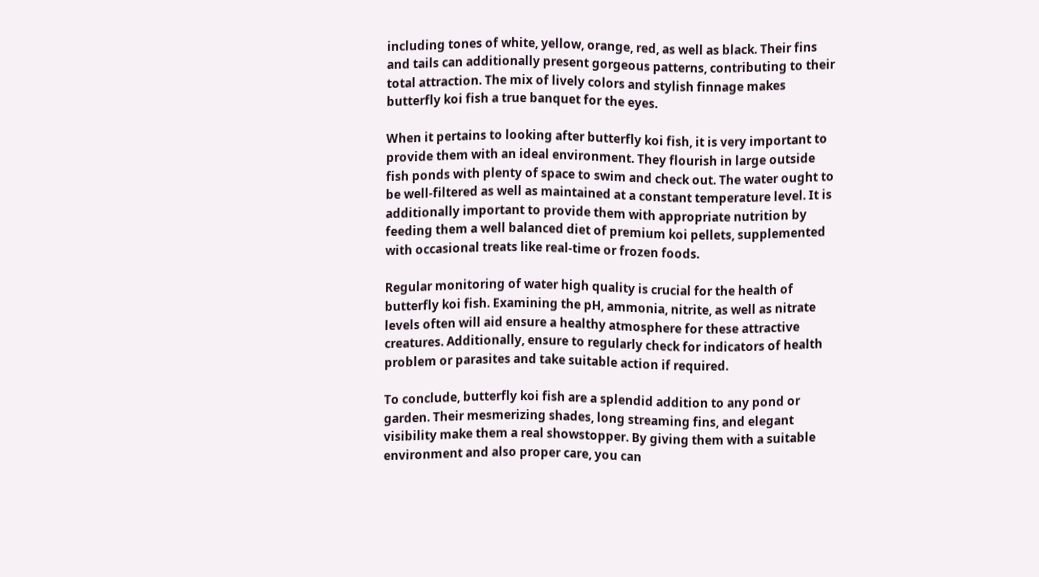including tones of white, yellow, orange, red, as well as black. Their fins and tails can additionally present gorgeous patterns, contributing to their total attraction. The mix of lively colors and stylish finnage makes butterfly koi fish a true banquet for the eyes.

When it pertains to looking after butterfly koi fish, it is very important to provide them with an ideal environment. They flourish in large outside fish ponds with plenty of space to swim and check out. The water ought to be well-filtered as well as maintained at a constant temperature level. It is additionally important to provide them with appropriate nutrition by feeding them a well balanced diet of premium koi pellets, supplemented with occasional treats like real-time or frozen foods.

Regular monitoring of water high quality is crucial for the health of butterfly koi fish. Examining the pH, ammonia, nitrite, as well as nitrate levels often will aid ensure a healthy atmosphere for these attractive creatures. Additionally, ensure to regularly check for indicators of health problem or parasites and take suitable action if required.

To conclude, butterfly koi fish are a splendid addition to any pond or garden. Their mesmerizing shades, long streaming fins, and elegant visibility make them a real showstopper. By giving them with a suitable environment and also proper care, you can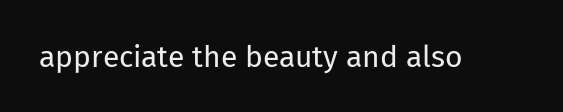appreciate the beauty and also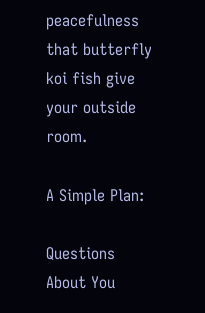peacefulness that butterfly koi fish give your outside room.

A Simple Plan:

Questions About You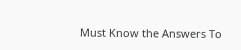Must Know the Answers To